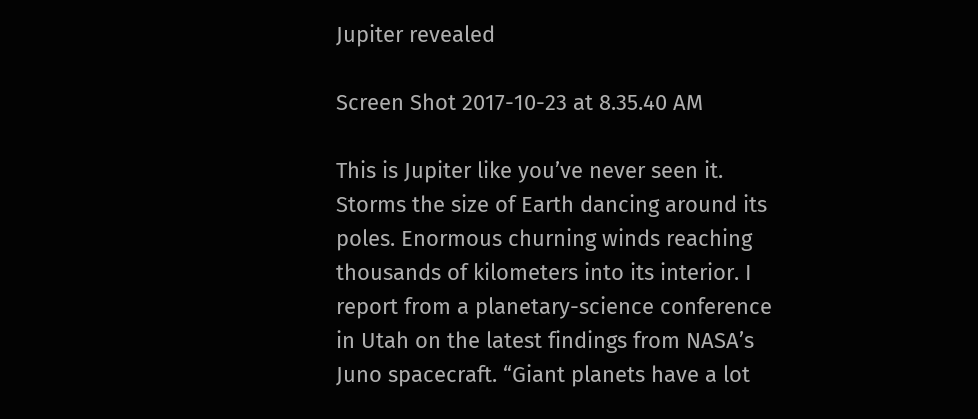Jupiter revealed

Screen Shot 2017-10-23 at 8.35.40 AM

This is Jupiter like you’ve never seen it. Storms the size of Earth dancing around its poles. Enormous churning winds reaching thousands of kilometers into its interior. I report from a planetary-science conference in Utah on the latest findings from NASA’s Juno spacecraft. “Giant planets have a lot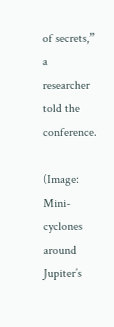of secrets,” a researcher told the conference.

(Image: Mini-cyclones around Jupiter’s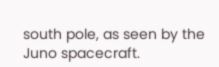south pole, as seen by the Juno spacecraft.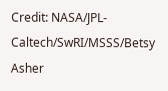Credit: NASA/JPL-Caltech/SwRI/MSSS/Betsy Asher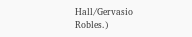Hall/Gervasio Robles.)